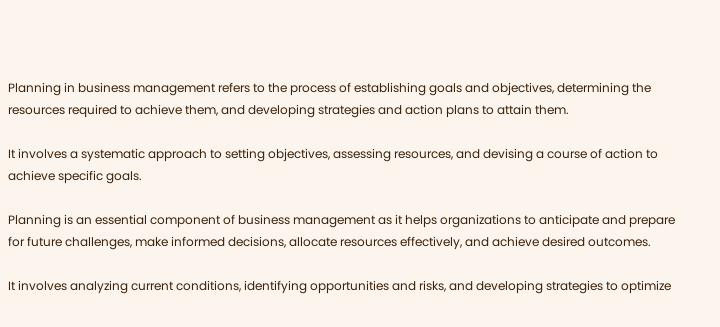Planning in business management refers to the process of establishing goals and objectives, determining the resources required to achieve them, and developing strategies and action plans to attain them.

It involves a systematic approach to setting objectives, assessing resources, and devising a course of action to achieve specific goals.

Planning is an essential component of business management as it helps organizations to anticipate and prepare for future challenges, make informed decisions, allocate resources effectively, and achieve desired outcomes.

It involves analyzing current conditions, identifying opportunities and risks, and developing strategies to optimize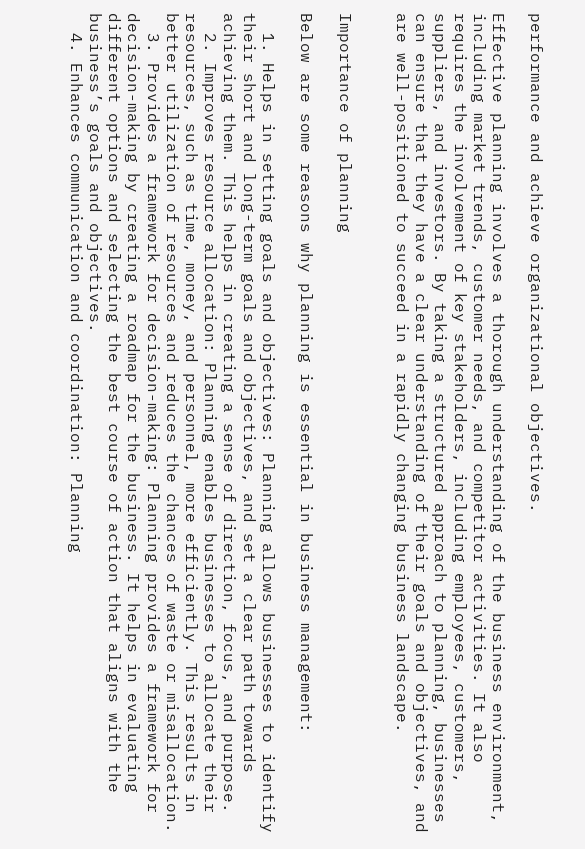performance and achieve organizational objectives.

Effective planning involves a thorough understanding of the business environment, including market trends, customer needs, and competitor activities. It also requires the involvement of key stakeholders, including employees, customers, suppliers, and investors. By taking a structured approach to planning, businesses can ensure that they have a clear understanding of their goals and objectives, and are well-positioned to succeed in a rapidly changing business landscape.


Importance of planning

Below are some reasons why planning is essential in business management:

  1. Helps in setting goals and objectives: Planning allows businesses to identify their short and long-term goals and objectives, and set a clear path towards achieving them. This helps in creating a sense of direction, focus, and purpose.
  2. Improves resource allocation: Planning enables businesses to allocate their resources, such as time, money, and personnel, more efficiently. This results in better utilization of resources and reduces the chances of waste or misallocation.
  3. Provides a framework for decision-making: Planning provides a framework for decision-making by creating a roadmap for the business. It helps in evaluating different options and selecting the best course of action that aligns with the business’s goals and objectives.
  4. Enhances communication and coordination: Planning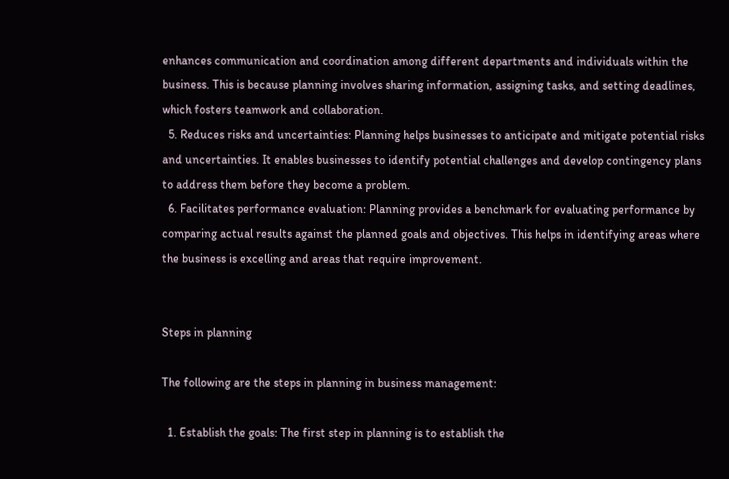enhances communication and coordination among different departments and individuals within the business. This is because planning involves sharing information, assigning tasks, and setting deadlines, which fosters teamwork and collaboration.
  5. Reduces risks and uncertainties: Planning helps businesses to anticipate and mitigate potential risks and uncertainties. It enables businesses to identify potential challenges and develop contingency plans to address them before they become a problem.
  6. Facilitates performance evaluation: Planning provides a benchmark for evaluating performance by comparing actual results against the planned goals and objectives. This helps in identifying areas where the business is excelling and areas that require improvement.


Steps in planning

The following are the steps in planning in business management:

  1. Establish the goals: The first step in planning is to establish the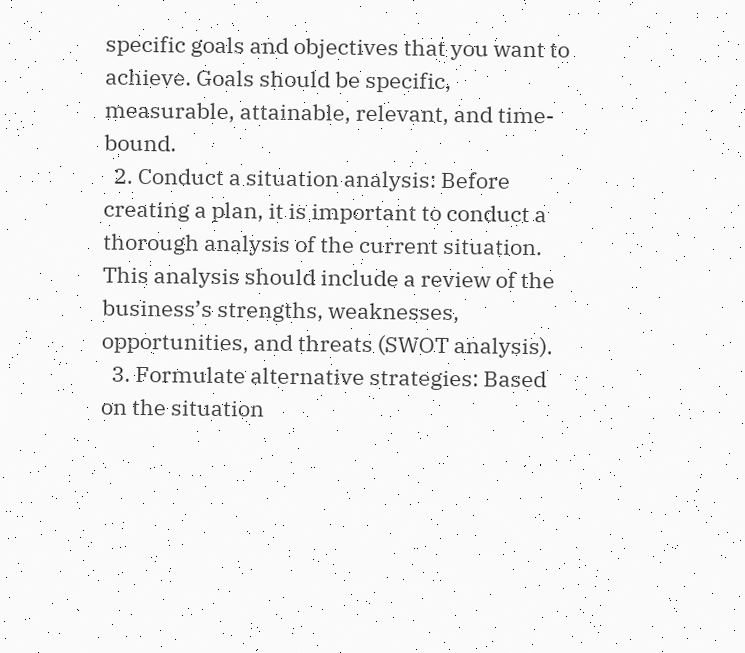specific goals and objectives that you want to achieve. Goals should be specific, measurable, attainable, relevant, and time-bound.
  2. Conduct a situation analysis: Before creating a plan, it is important to conduct a thorough analysis of the current situation. This analysis should include a review of the business’s strengths, weaknesses, opportunities, and threats (SWOT analysis).
  3. Formulate alternative strategies: Based on the situation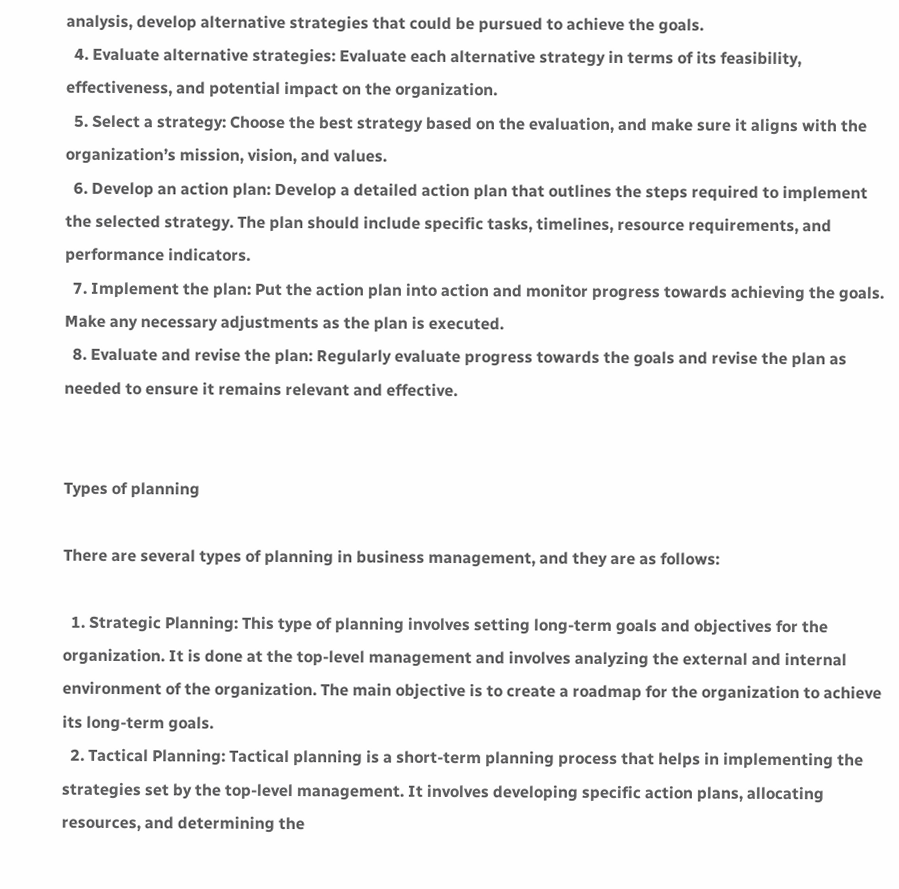analysis, develop alternative strategies that could be pursued to achieve the goals.
  4. Evaluate alternative strategies: Evaluate each alternative strategy in terms of its feasibility, effectiveness, and potential impact on the organization.
  5. Select a strategy: Choose the best strategy based on the evaluation, and make sure it aligns with the organization’s mission, vision, and values.
  6. Develop an action plan: Develop a detailed action plan that outlines the steps required to implement the selected strategy. The plan should include specific tasks, timelines, resource requirements, and performance indicators.
  7. Implement the plan: Put the action plan into action and monitor progress towards achieving the goals. Make any necessary adjustments as the plan is executed.
  8. Evaluate and revise the plan: Regularly evaluate progress towards the goals and revise the plan as needed to ensure it remains relevant and effective.


Types of planning

There are several types of planning in business management, and they are as follows:

  1. Strategic Planning: This type of planning involves setting long-term goals and objectives for the organization. It is done at the top-level management and involves analyzing the external and internal environment of the organization. The main objective is to create a roadmap for the organization to achieve its long-term goals.
  2. Tactical Planning: Tactical planning is a short-term planning process that helps in implementing the strategies set by the top-level management. It involves developing specific action plans, allocating resources, and determining the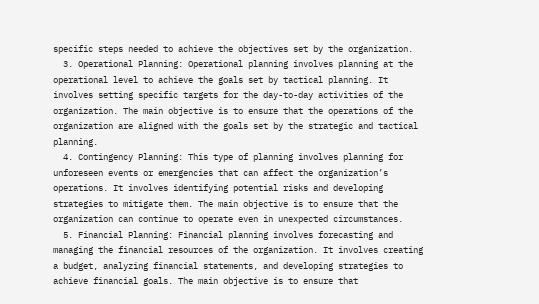specific steps needed to achieve the objectives set by the organization.
  3. Operational Planning: Operational planning involves planning at the operational level to achieve the goals set by tactical planning. It involves setting specific targets for the day-to-day activities of the organization. The main objective is to ensure that the operations of the organization are aligned with the goals set by the strategic and tactical planning.
  4. Contingency Planning: This type of planning involves planning for unforeseen events or emergencies that can affect the organization’s operations. It involves identifying potential risks and developing strategies to mitigate them. The main objective is to ensure that the organization can continue to operate even in unexpected circumstances.
  5. Financial Planning: Financial planning involves forecasting and managing the financial resources of the organization. It involves creating a budget, analyzing financial statements, and developing strategies to achieve financial goals. The main objective is to ensure that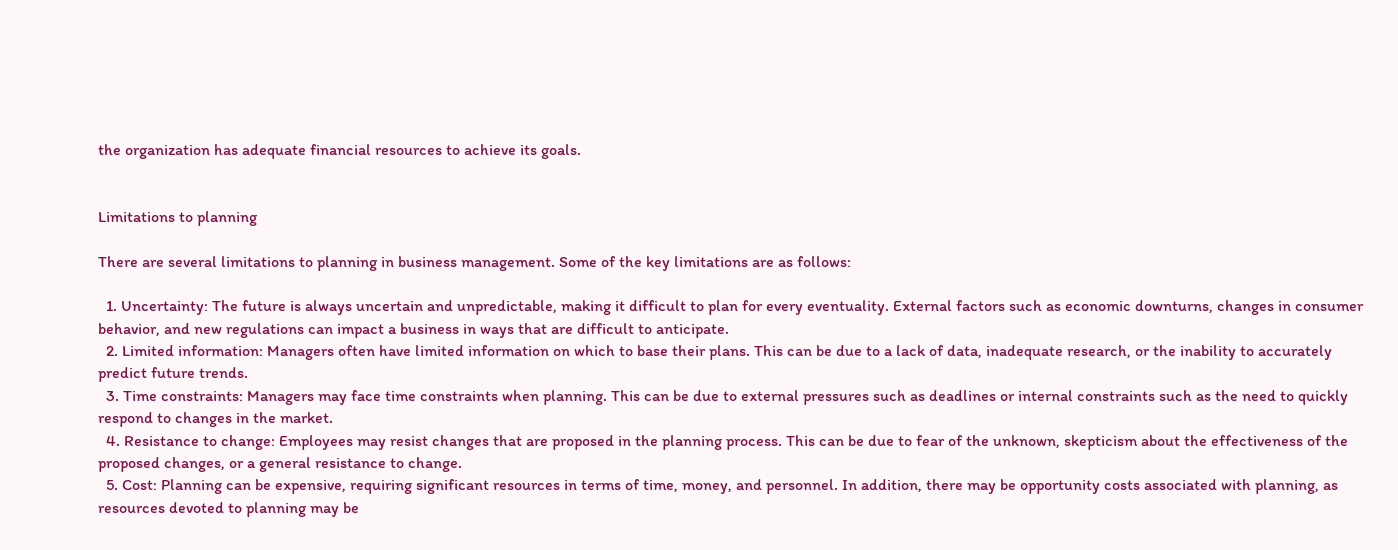the organization has adequate financial resources to achieve its goals.


Limitations to planning

There are several limitations to planning in business management. Some of the key limitations are as follows:

  1. Uncertainty: The future is always uncertain and unpredictable, making it difficult to plan for every eventuality. External factors such as economic downturns, changes in consumer behavior, and new regulations can impact a business in ways that are difficult to anticipate.
  2. Limited information: Managers often have limited information on which to base their plans. This can be due to a lack of data, inadequate research, or the inability to accurately predict future trends.
  3. Time constraints: Managers may face time constraints when planning. This can be due to external pressures such as deadlines or internal constraints such as the need to quickly respond to changes in the market.
  4. Resistance to change: Employees may resist changes that are proposed in the planning process. This can be due to fear of the unknown, skepticism about the effectiveness of the proposed changes, or a general resistance to change.
  5. Cost: Planning can be expensive, requiring significant resources in terms of time, money, and personnel. In addition, there may be opportunity costs associated with planning, as resources devoted to planning may be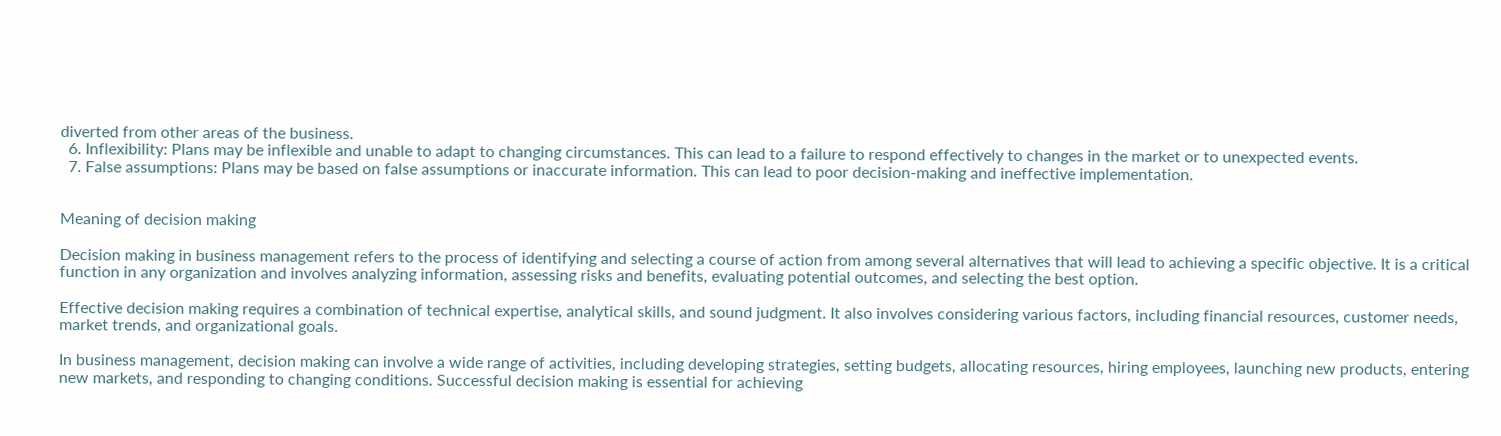diverted from other areas of the business.
  6. Inflexibility: Plans may be inflexible and unable to adapt to changing circumstances. This can lead to a failure to respond effectively to changes in the market or to unexpected events.
  7. False assumptions: Plans may be based on false assumptions or inaccurate information. This can lead to poor decision-making and ineffective implementation.


Meaning of decision making

Decision making in business management refers to the process of identifying and selecting a course of action from among several alternatives that will lead to achieving a specific objective. It is a critical function in any organization and involves analyzing information, assessing risks and benefits, evaluating potential outcomes, and selecting the best option.

Effective decision making requires a combination of technical expertise, analytical skills, and sound judgment. It also involves considering various factors, including financial resources, customer needs, market trends, and organizational goals.

In business management, decision making can involve a wide range of activities, including developing strategies, setting budgets, allocating resources, hiring employees, launching new products, entering new markets, and responding to changing conditions. Successful decision making is essential for achieving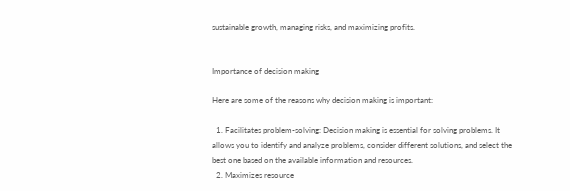sustainable growth, managing risks, and maximizing profits.


Importance of decision making

Here are some of the reasons why decision making is important:

  1. Facilitates problem-solving: Decision making is essential for solving problems. It allows you to identify and analyze problems, consider different solutions, and select the best one based on the available information and resources.
  2. Maximizes resource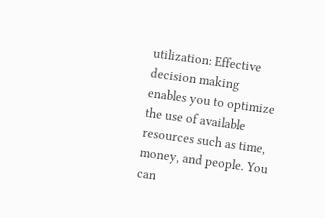utilization: Effective decision making enables you to optimize the use of available resources such as time, money, and people. You can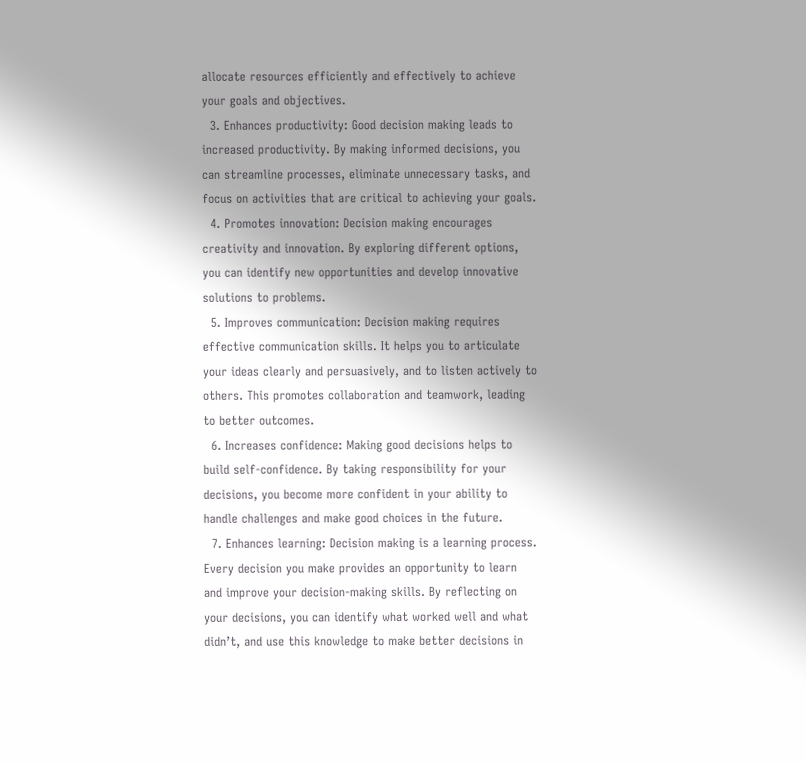allocate resources efficiently and effectively to achieve your goals and objectives.
  3. Enhances productivity: Good decision making leads to increased productivity. By making informed decisions, you can streamline processes, eliminate unnecessary tasks, and focus on activities that are critical to achieving your goals.
  4. Promotes innovation: Decision making encourages creativity and innovation. By exploring different options, you can identify new opportunities and develop innovative solutions to problems.
  5. Improves communication: Decision making requires effective communication skills. It helps you to articulate your ideas clearly and persuasively, and to listen actively to others. This promotes collaboration and teamwork, leading to better outcomes.
  6. Increases confidence: Making good decisions helps to build self-confidence. By taking responsibility for your decisions, you become more confident in your ability to handle challenges and make good choices in the future.
  7. Enhances learning: Decision making is a learning process. Every decision you make provides an opportunity to learn and improve your decision-making skills. By reflecting on your decisions, you can identify what worked well and what didn’t, and use this knowledge to make better decisions in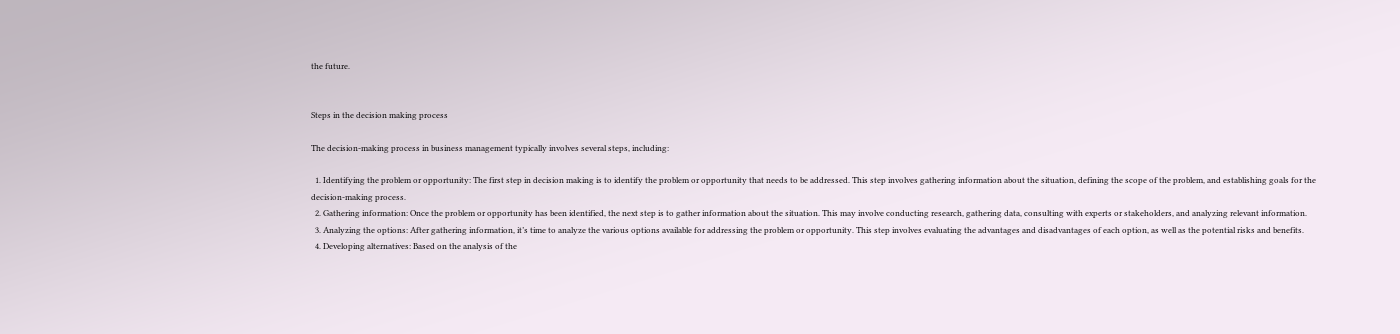the future.


Steps in the decision making process

The decision-making process in business management typically involves several steps, including:

  1. Identifying the problem or opportunity: The first step in decision making is to identify the problem or opportunity that needs to be addressed. This step involves gathering information about the situation, defining the scope of the problem, and establishing goals for the decision-making process.
  2. Gathering information: Once the problem or opportunity has been identified, the next step is to gather information about the situation. This may involve conducting research, gathering data, consulting with experts or stakeholders, and analyzing relevant information.
  3. Analyzing the options: After gathering information, it’s time to analyze the various options available for addressing the problem or opportunity. This step involves evaluating the advantages and disadvantages of each option, as well as the potential risks and benefits.
  4. Developing alternatives: Based on the analysis of the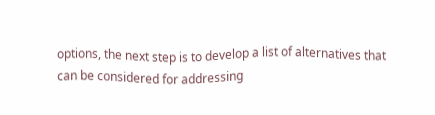options, the next step is to develop a list of alternatives that can be considered for addressing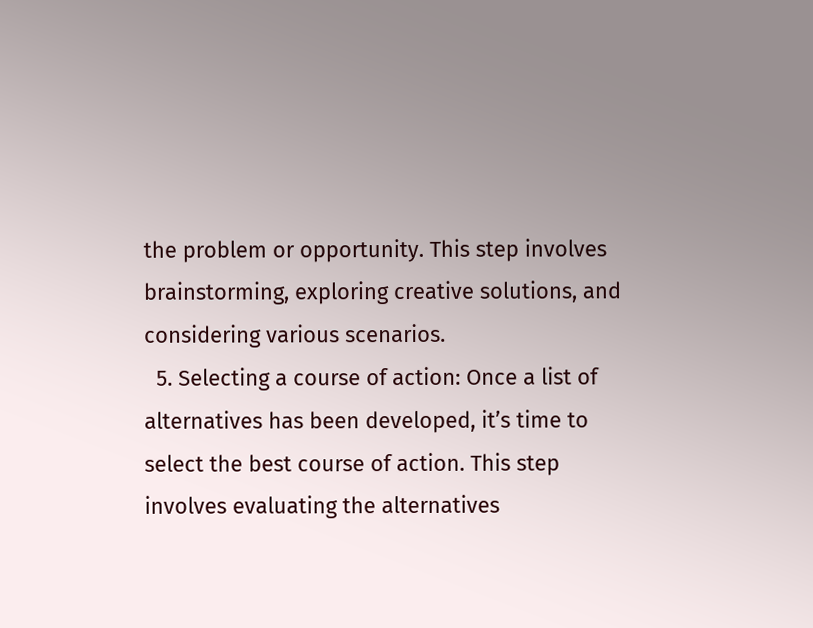the problem or opportunity. This step involves brainstorming, exploring creative solutions, and considering various scenarios.
  5. Selecting a course of action: Once a list of alternatives has been developed, it’s time to select the best course of action. This step involves evaluating the alternatives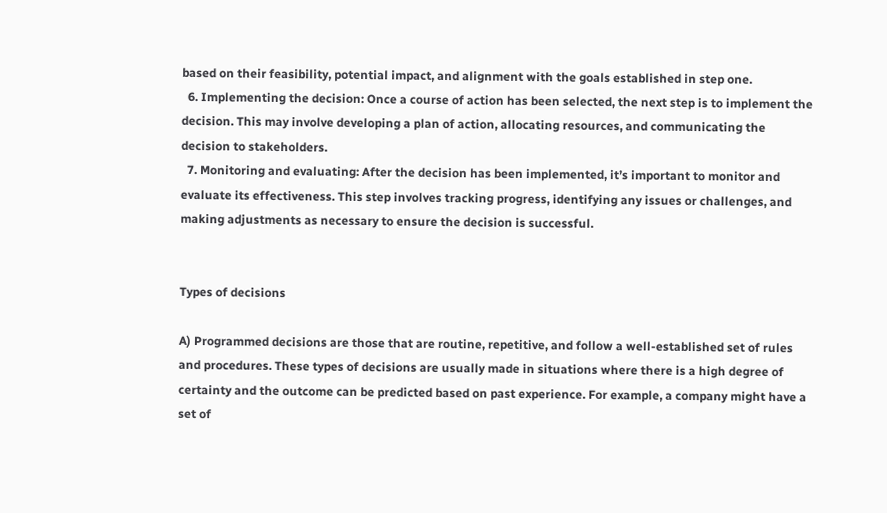based on their feasibility, potential impact, and alignment with the goals established in step one.
  6. Implementing the decision: Once a course of action has been selected, the next step is to implement the decision. This may involve developing a plan of action, allocating resources, and communicating the decision to stakeholders.
  7. Monitoring and evaluating: After the decision has been implemented, it’s important to monitor and evaluate its effectiveness. This step involves tracking progress, identifying any issues or challenges, and making adjustments as necessary to ensure the decision is successful.


Types of decisions

A) Programmed decisions are those that are routine, repetitive, and follow a well-established set of rules and procedures. These types of decisions are usually made in situations where there is a high degree of certainty and the outcome can be predicted based on past experience. For example, a company might have a set of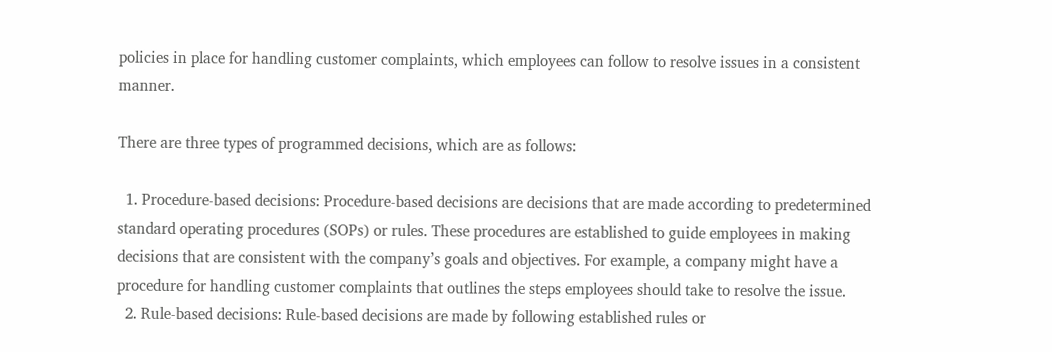policies in place for handling customer complaints, which employees can follow to resolve issues in a consistent manner.

There are three types of programmed decisions, which are as follows:

  1. Procedure-based decisions: Procedure-based decisions are decisions that are made according to predetermined standard operating procedures (SOPs) or rules. These procedures are established to guide employees in making decisions that are consistent with the company’s goals and objectives. For example, a company might have a procedure for handling customer complaints that outlines the steps employees should take to resolve the issue.
  2. Rule-based decisions: Rule-based decisions are made by following established rules or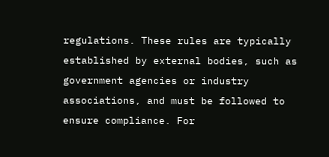regulations. These rules are typically established by external bodies, such as government agencies or industry associations, and must be followed to ensure compliance. For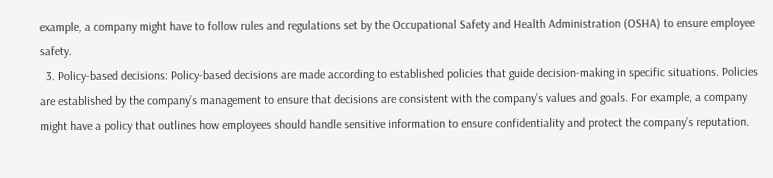example, a company might have to follow rules and regulations set by the Occupational Safety and Health Administration (OSHA) to ensure employee safety.
  3. Policy-based decisions: Policy-based decisions are made according to established policies that guide decision-making in specific situations. Policies are established by the company’s management to ensure that decisions are consistent with the company’s values and goals. For example, a company might have a policy that outlines how employees should handle sensitive information to ensure confidentiality and protect the company’s reputation.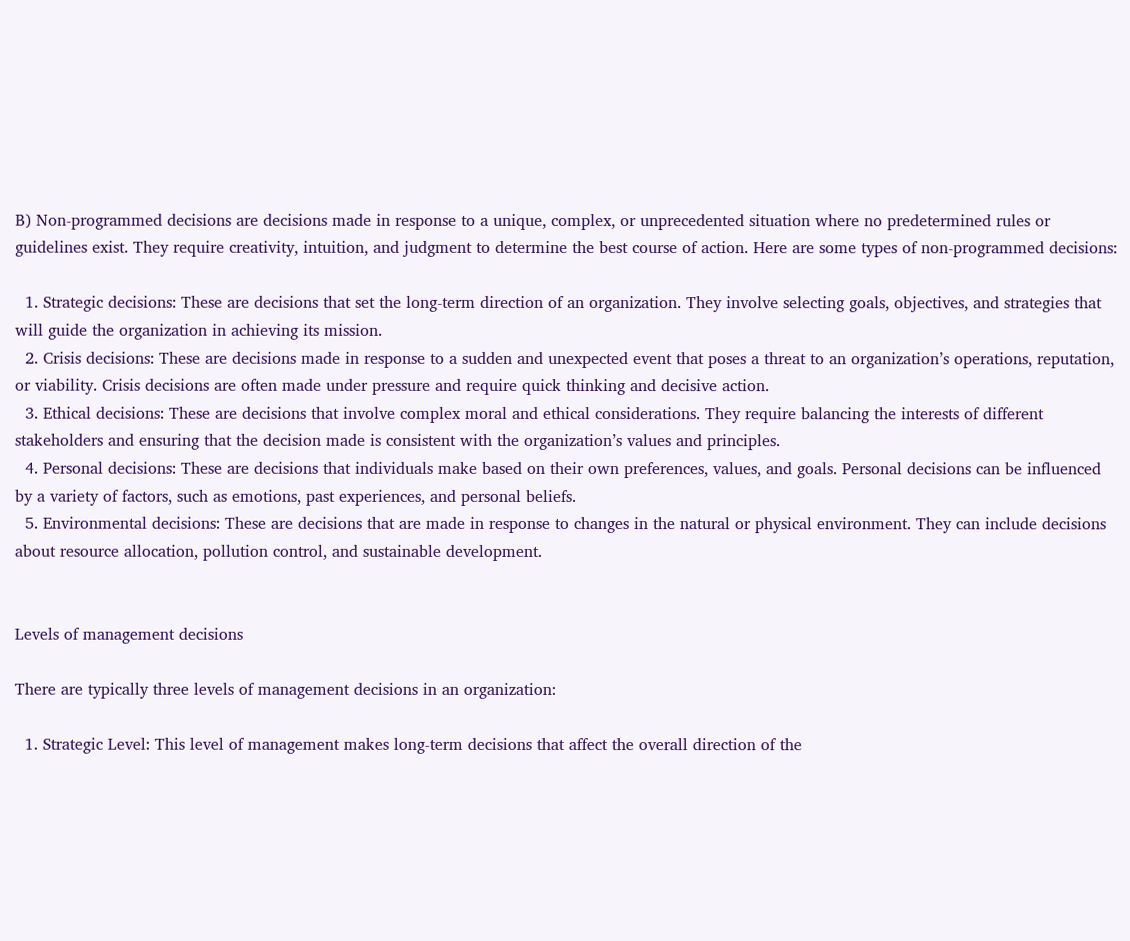B) Non-programmed decisions are decisions made in response to a unique, complex, or unprecedented situation where no predetermined rules or guidelines exist. They require creativity, intuition, and judgment to determine the best course of action. Here are some types of non-programmed decisions:

  1. Strategic decisions: These are decisions that set the long-term direction of an organization. They involve selecting goals, objectives, and strategies that will guide the organization in achieving its mission.
  2. Crisis decisions: These are decisions made in response to a sudden and unexpected event that poses a threat to an organization’s operations, reputation, or viability. Crisis decisions are often made under pressure and require quick thinking and decisive action.
  3. Ethical decisions: These are decisions that involve complex moral and ethical considerations. They require balancing the interests of different stakeholders and ensuring that the decision made is consistent with the organization’s values and principles.
  4. Personal decisions: These are decisions that individuals make based on their own preferences, values, and goals. Personal decisions can be influenced by a variety of factors, such as emotions, past experiences, and personal beliefs.
  5. Environmental decisions: These are decisions that are made in response to changes in the natural or physical environment. They can include decisions about resource allocation, pollution control, and sustainable development.


Levels of management decisions

There are typically three levels of management decisions in an organization:

  1. Strategic Level: This level of management makes long-term decisions that affect the overall direction of the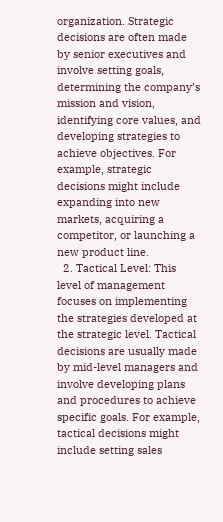organization. Strategic decisions are often made by senior executives and involve setting goals, determining the company’s mission and vision, identifying core values, and developing strategies to achieve objectives. For example, strategic decisions might include expanding into new markets, acquiring a competitor, or launching a new product line.
  2. Tactical Level: This level of management focuses on implementing the strategies developed at the strategic level. Tactical decisions are usually made by mid-level managers and involve developing plans and procedures to achieve specific goals. For example, tactical decisions might include setting sales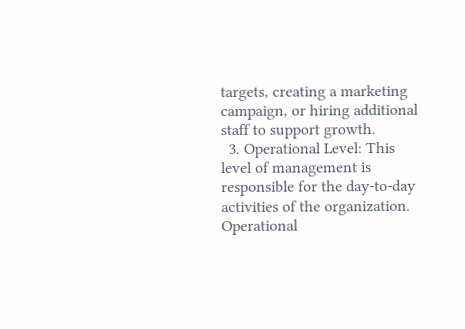targets, creating a marketing campaign, or hiring additional staff to support growth.
  3. Operational Level: This level of management is responsible for the day-to-day activities of the organization. Operational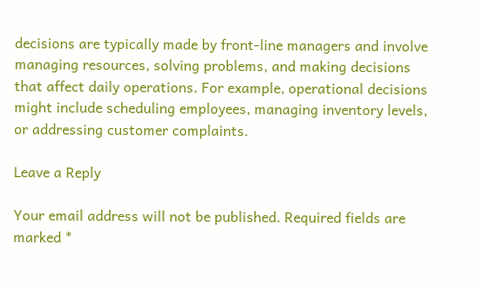decisions are typically made by front-line managers and involve managing resources, solving problems, and making decisions that affect daily operations. For example, operational decisions might include scheduling employees, managing inventory levels, or addressing customer complaints.

Leave a Reply

Your email address will not be published. Required fields are marked *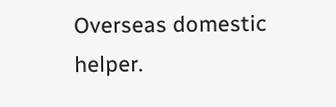Overseas domestic helper.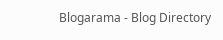Blogarama - Blog Directory